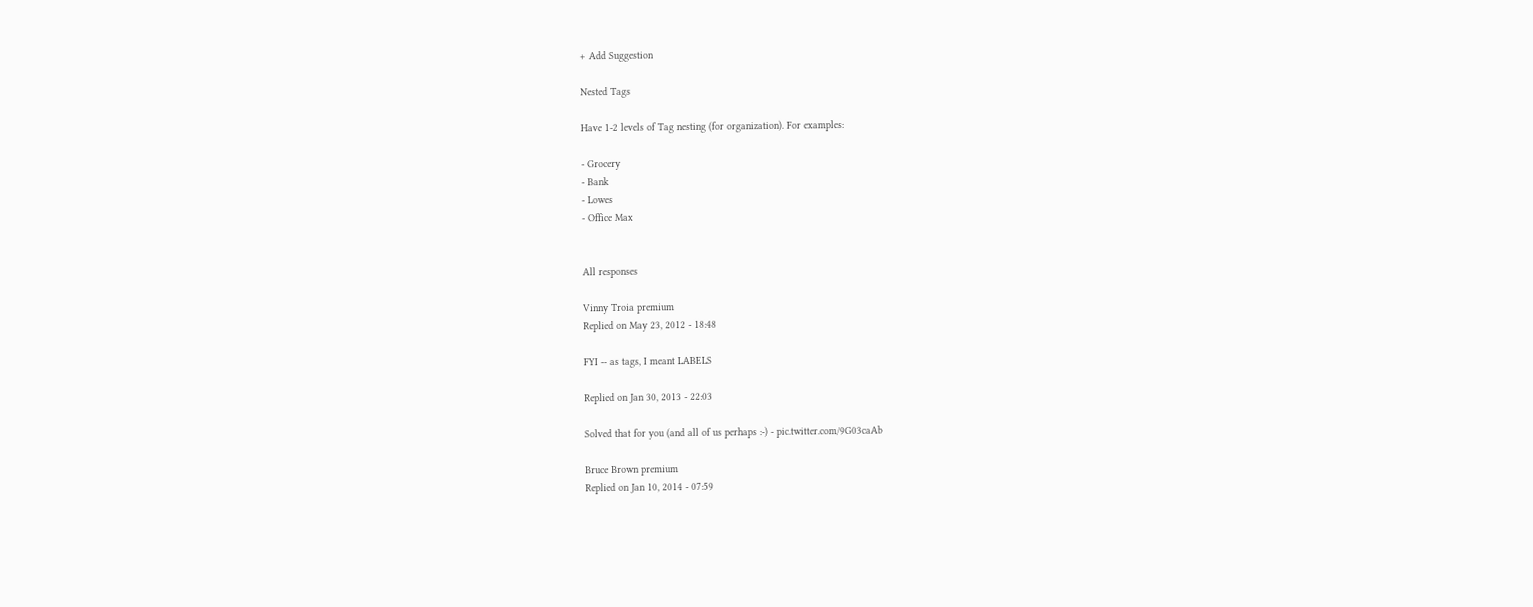+ Add Suggestion

Nested Tags

Have 1-2 levels of Tag nesting (for organization). For examples:

- Grocery
- Bank
- Lowes
- Office Max


All responses

Vinny Troia premium
Replied on May 23, 2012 - 18:48

FYI -- as tags, I meant LABELS

Replied on Jan 30, 2013 - 22:03

Solved that for you (and all of us perhaps :-) - pic.twitter.com/9G03caAb

Bruce Brown premium
Replied on Jan 10, 2014 - 07:59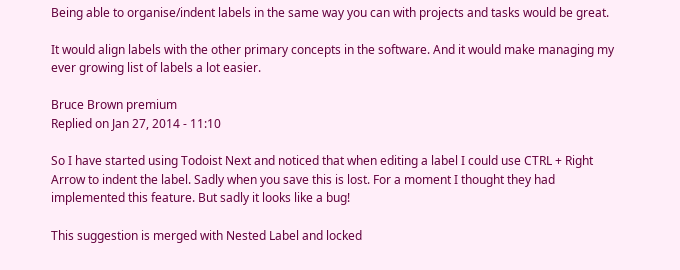Being able to organise/indent labels in the same way you can with projects and tasks would be great.

It would align labels with the other primary concepts in the software. And it would make managing my ever growing list of labels a lot easier.

Bruce Brown premium
Replied on Jan 27, 2014 - 11:10

So I have started using Todoist Next and noticed that when editing a label I could use CTRL + Right Arrow to indent the label. Sadly when you save this is lost. For a moment I thought they had implemented this feature. But sadly it looks like a bug!

This suggestion is merged with Nested Label and locked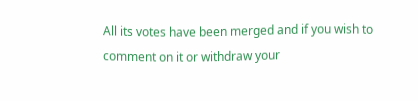All its votes have been merged and if you wish to comment on it or withdraw your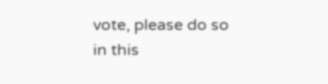vote, please do so in this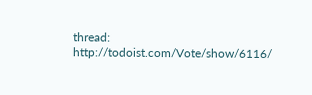thread: http://todoist.com/Vote/show/6116/